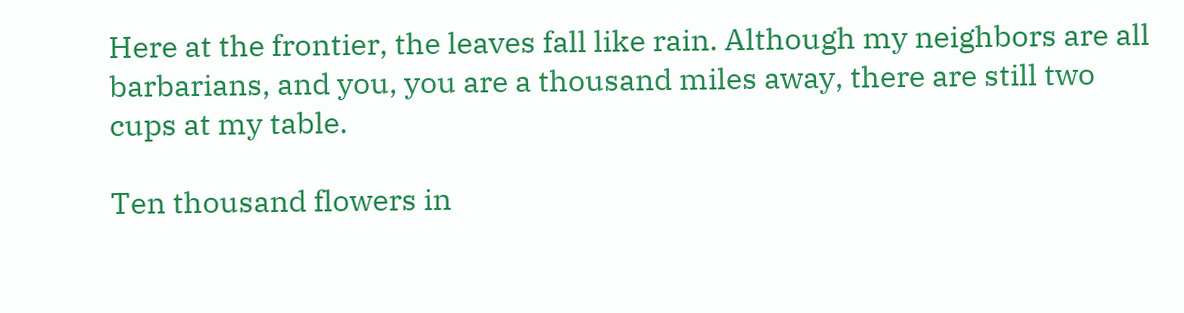Here at the frontier, the leaves fall like rain. Although my neighbors are all barbarians, and you, you are a thousand miles away, there are still two cups at my table.

Ten thousand flowers in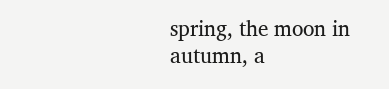spring, the moon in autumn, a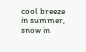cool breeze in summer, snow in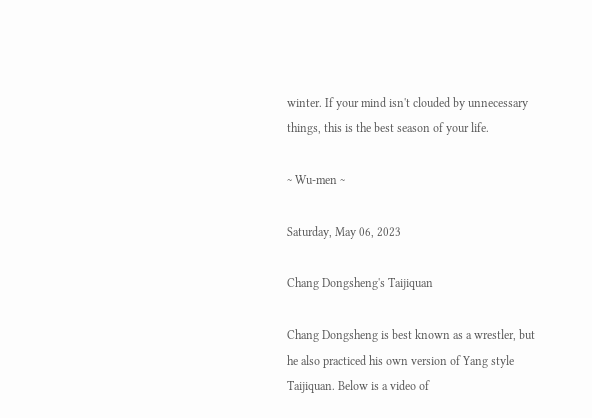winter. If your mind isn't clouded by unnecessary things, this is the best season of your life.

~ Wu-men ~

Saturday, May 06, 2023

Chang Dongsheng's Taijiquan

Chang Dongsheng is best known as a wrestler, but he also practiced his own version of Yang style Taijiquan. Below is a video of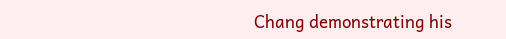Chang demonstrating his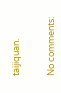taijiquan.


No comments: